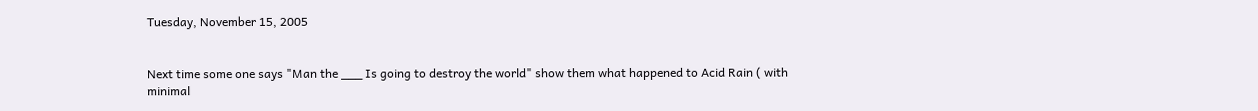Tuesday, November 15, 2005


Next time some one says "Man the ___ Is going to destroy the world" show them what happened to Acid Rain ( with minimal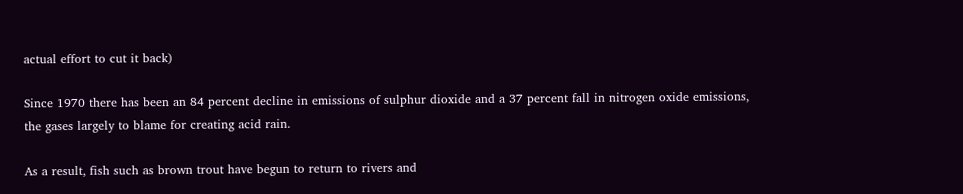actual effort to cut it back)

Since 1970 there has been an 84 percent decline in emissions of sulphur dioxide and a 37 percent fall in nitrogen oxide emissions, the gases largely to blame for creating acid rain.

As a result, fish such as brown trout have begun to return to rivers and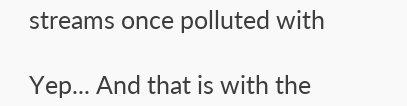streams once polluted with

Yep... And that is with the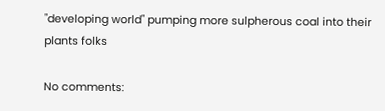"developing world" pumping more sulpherous coal into their plants folks

No comments: